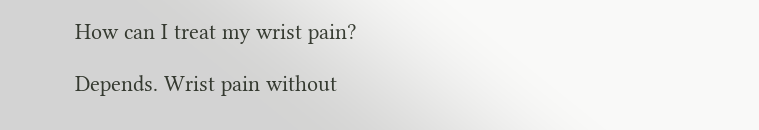How can I treat my wrist pain?

Depends. Wrist pain without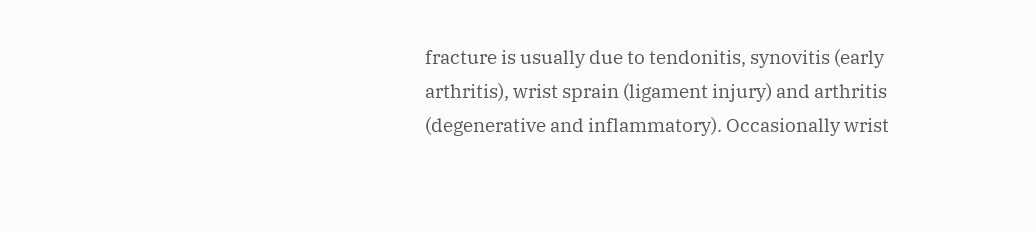fracture is usually due to tendonitis, synovitis (early arthritis), wrist sprain (ligament injury) and arthritis (degenerative and inflammatory). Occasionally wrist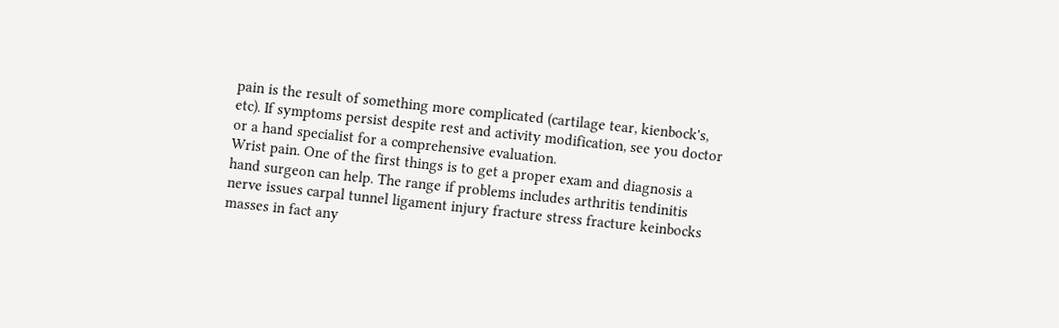pain is the result of something more complicated (cartilage tear, kienbock's, etc). If symptoms persist despite rest and activity modification, see you doctor or a hand specialist for a comprehensive evaluation.
Wrist pain. One of the first things is to get a proper exam and diagnosis a hand surgeon can help. The range if problems includes arthritis tendinitis nerve issues carpal tunnel ligament injury fracture stress fracture keinbocks masses in fact any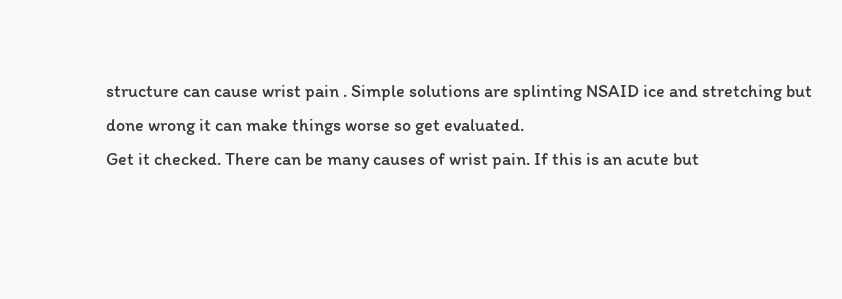structure can cause wrist pain . Simple solutions are splinting NSAID ice and stretching but done wrong it can make things worse so get evaluated.
Get it checked. There can be many causes of wrist pain. If this is an acute but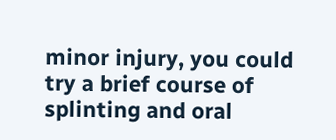minor injury, you could try a brief course of splinting and oral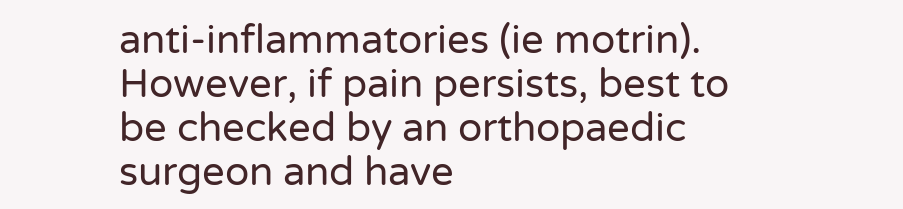anti-inflammatories (ie motrin). However, if pain persists, best to be checked by an orthopaedic surgeon and have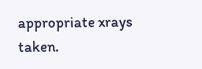appropriate xrays taken.